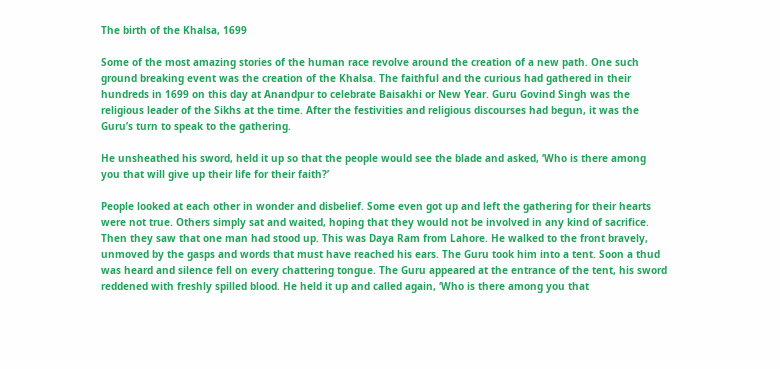The birth of the Khalsa, 1699

Some of the most amazing stories of the human race revolve around the creation of a new path. One such ground breaking event was the creation of the Khalsa. The faithful and the curious had gathered in their hundreds in 1699 on this day at Anandpur to celebrate Baisakhi or New Year. Guru Govind Singh was the religious leader of the Sikhs at the time. After the festivities and religious discourses had begun, it was the Guru’s turn to speak to the gathering.

He unsheathed his sword, held it up so that the people would see the blade and asked, ‘Who is there among you that will give up their life for their faith?’

People looked at each other in wonder and disbelief. Some even got up and left the gathering for their hearts were not true. Others simply sat and waited, hoping that they would not be involved in any kind of sacrifice. Then they saw that one man had stood up. This was Daya Ram from Lahore. He walked to the front bravely, unmoved by the gasps and words that must have reached his ears. The Guru took him into a tent. Soon a thud was heard and silence fell on every chattering tongue. The Guru appeared at the entrance of the tent, his sword reddened with freshly spilled blood. He held it up and called again, ‘Who is there among you that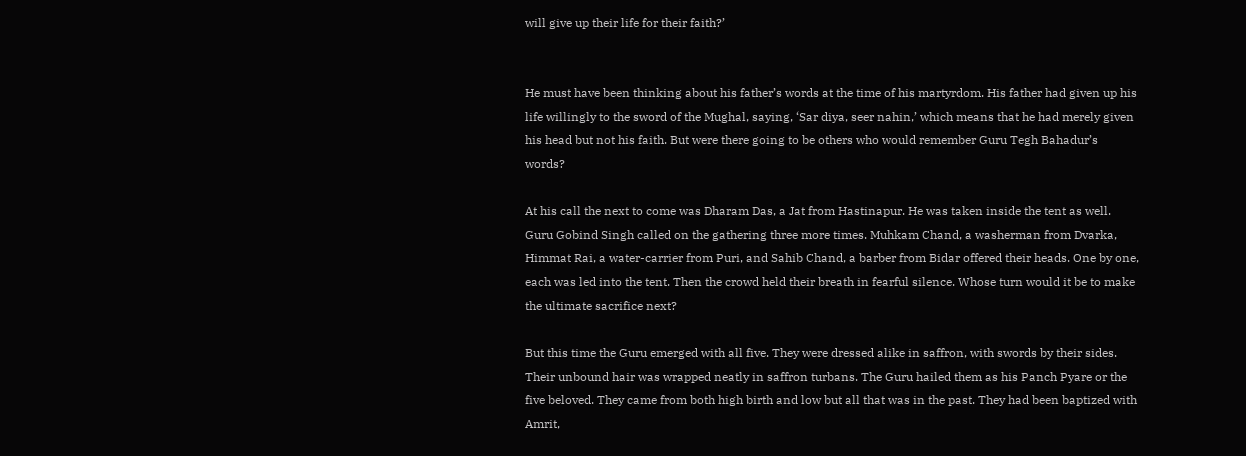will give up their life for their faith?’


He must have been thinking about his father’s words at the time of his martyrdom. His father had given up his life willingly to the sword of the Mughal, saying, ‘Sar diya, seer nahin,’ which means that he had merely given his head but not his faith. But were there going to be others who would remember Guru Tegh Bahadur’s words?

At his call the next to come was Dharam Das, a Jat from Hastinapur. He was taken inside the tent as well. Guru Gobind Singh called on the gathering three more times. Muhkam Chand, a washerman from Dvarka, Himmat Rai, a water-carrier from Puri, and Sahib Chand, a barber from Bidar offered their heads. One by one, each was led into the tent. Then the crowd held their breath in fearful silence. Whose turn would it be to make the ultimate sacrifice next?

But this time the Guru emerged with all five. They were dressed alike in saffron, with swords by their sides. Their unbound hair was wrapped neatly in saffron turbans. The Guru hailed them as his Panch Pyare or the five beloved. They came from both high birth and low but all that was in the past. They had been baptized with Amrit,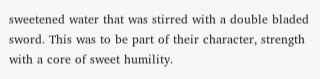sweetened water that was stirred with a double bladed sword. This was to be part of their character, strength with a core of sweet humility.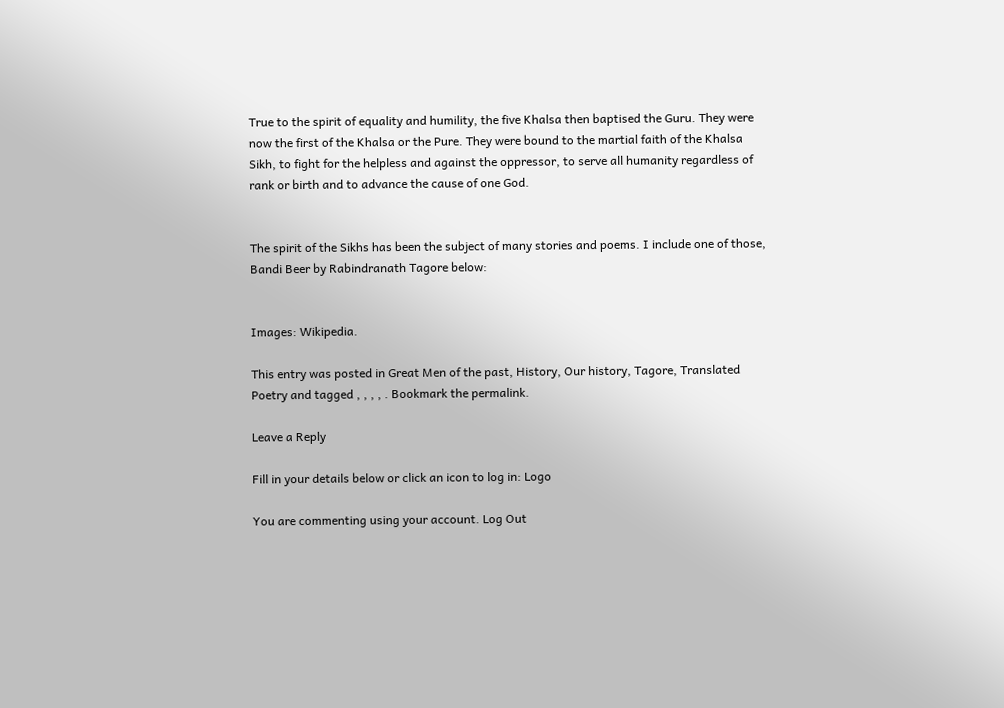True to the spirit of equality and humility, the five Khalsa then baptised the Guru. They were now the first of the Khalsa or the Pure. They were bound to the martial faith of the Khalsa Sikh, to fight for the helpless and against the oppressor, to serve all humanity regardless of rank or birth and to advance the cause of one God.


The spirit of the Sikhs has been the subject of many stories and poems. I include one of those, Bandi Beer by Rabindranath Tagore below:


Images: Wikipedia.

This entry was posted in Great Men of the past, History, Our history, Tagore, Translated Poetry and tagged , , , , . Bookmark the permalink.

Leave a Reply

Fill in your details below or click an icon to log in: Logo

You are commenting using your account. Log Out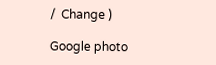/  Change )

Google photo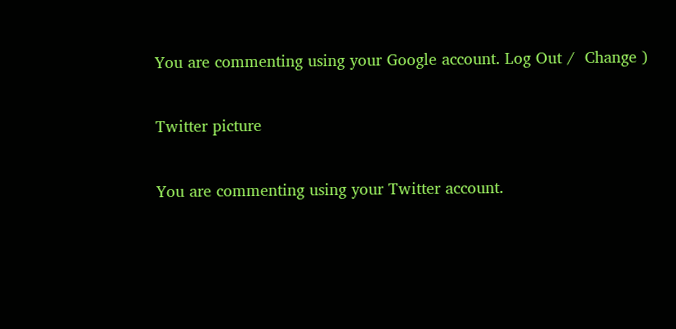You are commenting using your Google account. Log Out /  Change )

Twitter picture

You are commenting using your Twitter account.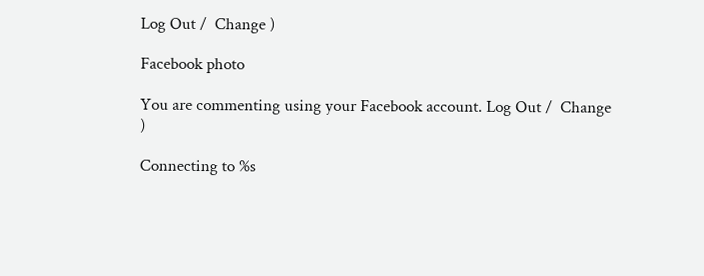Log Out /  Change )

Facebook photo

You are commenting using your Facebook account. Log Out /  Change )

Connecting to %s